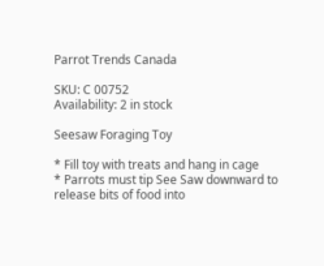Parrot Trends Canada

SKU: C 00752
Availability: 2 in stock

Seesaw Foraging Toy

* Fill toy with treats and hang in cage
* Parrots must tip See Saw downward to release bits of food into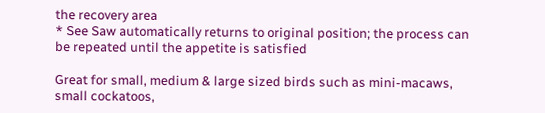the recovery area
* See Saw automatically returns to original position; the process can be repeated until the appetite is satisfied

Great for small, medium & large sized birds such as mini-macaws, small cockatoos,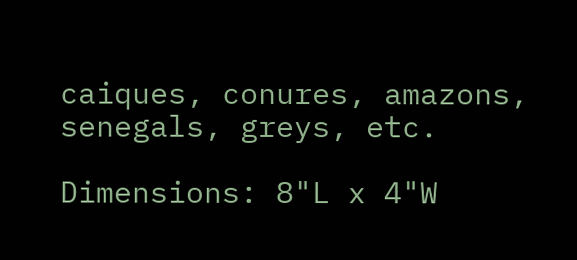caiques, conures, amazons, senegals, greys, etc.

Dimensions: 8"L x 4"W